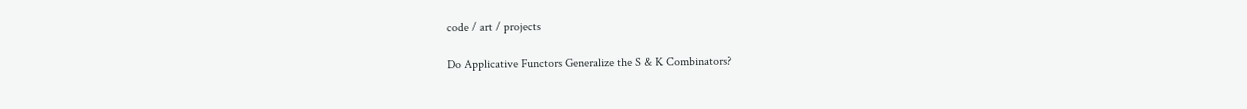code / art / projects

Do Applicative Functors Generalize the S & K Combinators?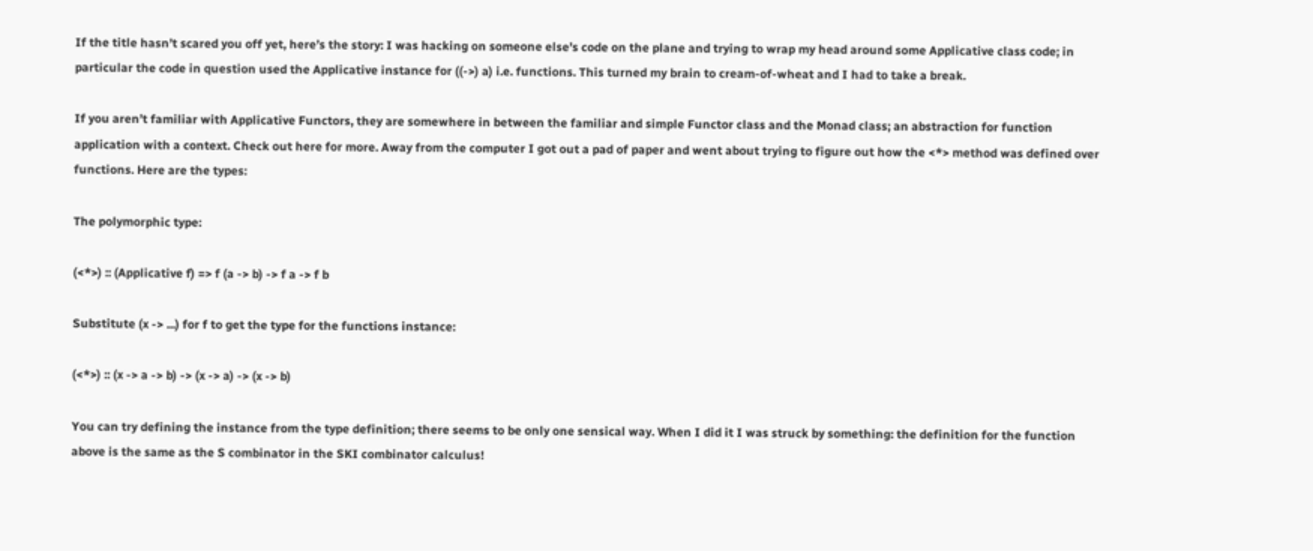If the title hasn’t scared you off yet, here’s the story: I was hacking on someone else’s code on the plane and trying to wrap my head around some Applicative class code; in particular the code in question used the Applicative instance for ((->) a) i.e. functions. This turned my brain to cream-of-wheat and I had to take a break.

If you aren’t familiar with Applicative Functors, they are somewhere in between the familiar and simple Functor class and the Monad class; an abstraction for function application with a context. Check out here for more. Away from the computer I got out a pad of paper and went about trying to figure out how the <*> method was defined over functions. Here are the types:

The polymorphic type:

(<*>) :: (Applicative f) => f (a -> b) -> f a -> f b

Substitute (x -> ...) for f to get the type for the functions instance:

(<*>) :: (x -> a -> b) -> (x -> a) -> (x -> b)

You can try defining the instance from the type definition; there seems to be only one sensical way. When I did it I was struck by something: the definition for the function above is the same as the S combinator in the SKI combinator calculus!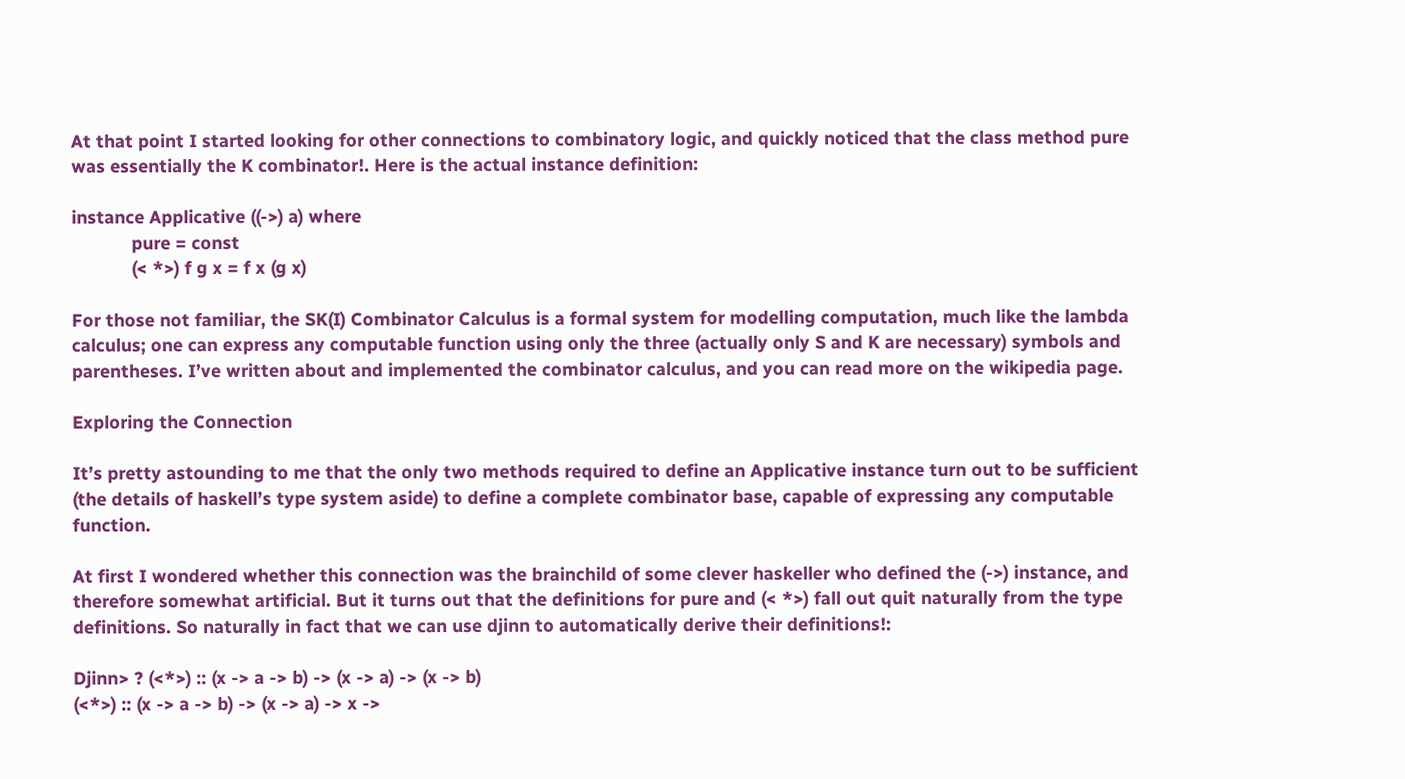At that point I started looking for other connections to combinatory logic, and quickly noticed that the class method pure was essentially the K combinator!. Here is the actual instance definition:

instance Applicative ((->) a) where
            pure = const
            (< *>) f g x = f x (g x)

For those not familiar, the SK(I) Combinator Calculus is a formal system for modelling computation, much like the lambda calculus; one can express any computable function using only the three (actually only S and K are necessary) symbols and parentheses. I’ve written about and implemented the combinator calculus, and you can read more on the wikipedia page.

Exploring the Connection

It’s pretty astounding to me that the only two methods required to define an Applicative instance turn out to be sufficient (the details of haskell’s type system aside) to define a complete combinator base, capable of expressing any computable function.

At first I wondered whether this connection was the brainchild of some clever haskeller who defined the (->) instance, and therefore somewhat artificial. But it turns out that the definitions for pure and (< *>) fall out quit naturally from the type definitions. So naturally in fact that we can use djinn to automatically derive their definitions!:

Djinn> ? (<*>) :: (x -> a -> b) -> (x -> a) -> (x -> b)
(<*>) :: (x -> a -> b) -> (x -> a) -> x ->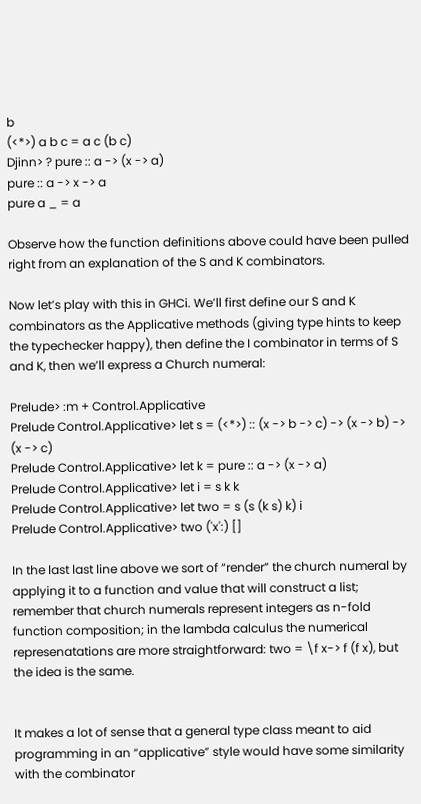b
(<*>) a b c = a c (b c)
Djinn> ? pure :: a -> (x -> a)
pure :: a -> x -> a
pure a _ = a

Observe how the function definitions above could have been pulled right from an explanation of the S and K combinators.

Now let’s play with this in GHCi. We’ll first define our S and K combinators as the Applicative methods (giving type hints to keep the typechecker happy), then define the I combinator in terms of S and K, then we’ll express a Church numeral:

Prelude> :m + Control.Applicative
Prelude Control.Applicative> let s = (<*>) :: (x -> b -> c) -> (x -> b) -> (x -> c)
Prelude Control.Applicative> let k = pure :: a -> (x -> a)
Prelude Control.Applicative> let i = s k k
Prelude Control.Applicative> let two = s (s (k s) k) i
Prelude Control.Applicative> two ('x':) []

In the last last line above we sort of “render” the church numeral by applying it to a function and value that will construct a list; remember that church numerals represent integers as n-fold function composition; in the lambda calculus the numerical represenatations are more straightforward: two = \f x-> f (f x), but the idea is the same.


It makes a lot of sense that a general type class meant to aid programming in an “applicative” style would have some similarity with the combinator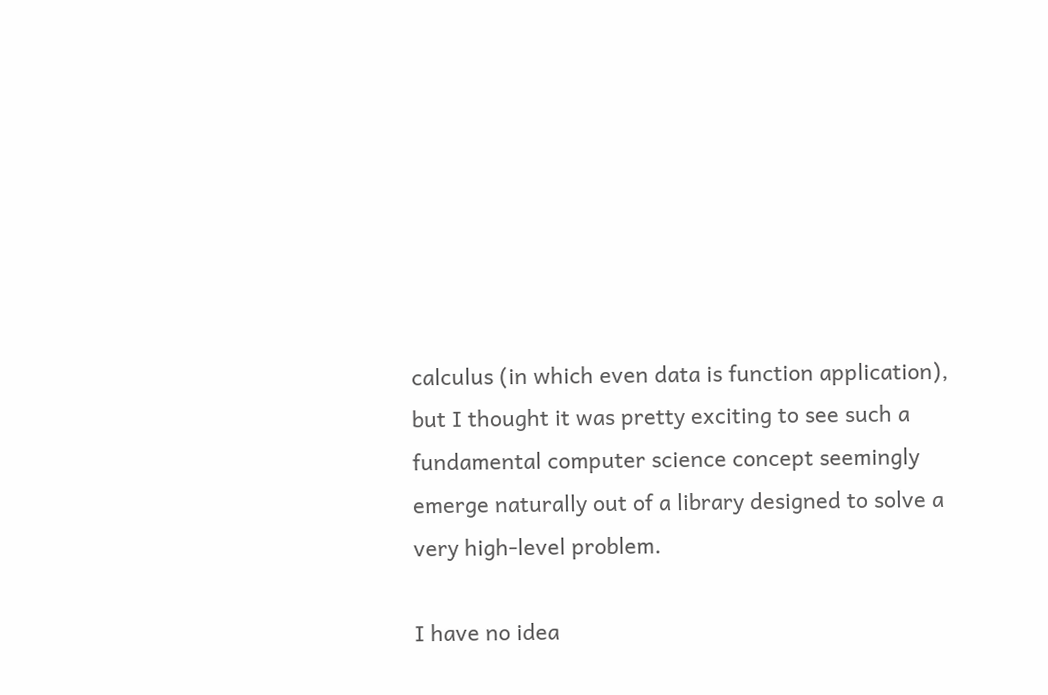calculus (in which even data is function application), but I thought it was pretty exciting to see such a fundamental computer science concept seemingly emerge naturally out of a library designed to solve a very high-level problem.

I have no idea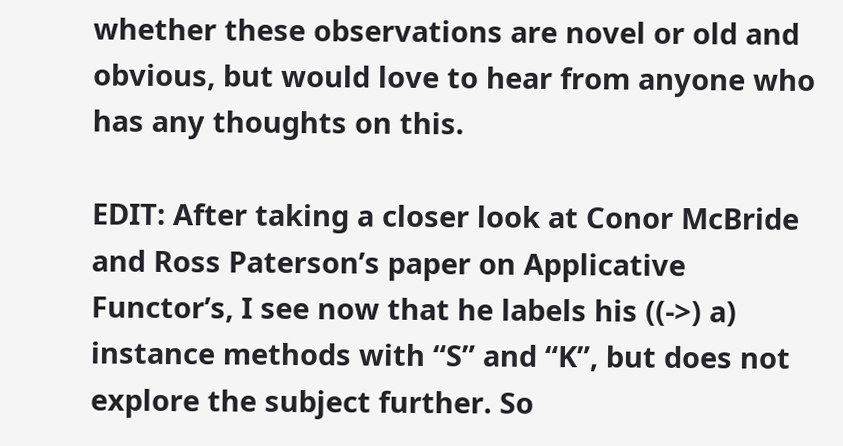whether these observations are novel or old and obvious, but would love to hear from anyone who has any thoughts on this.

EDIT: After taking a closer look at Conor McBride and Ross Paterson’s paper on Applicative Functor’s, I see now that he labels his ((->) a) instance methods with “S” and “K”, but does not explore the subject further. So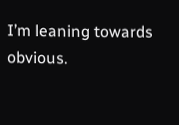I’m leaning towards obvious.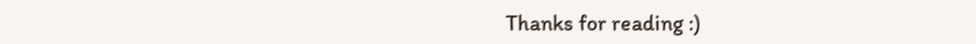Thanks for reading :)